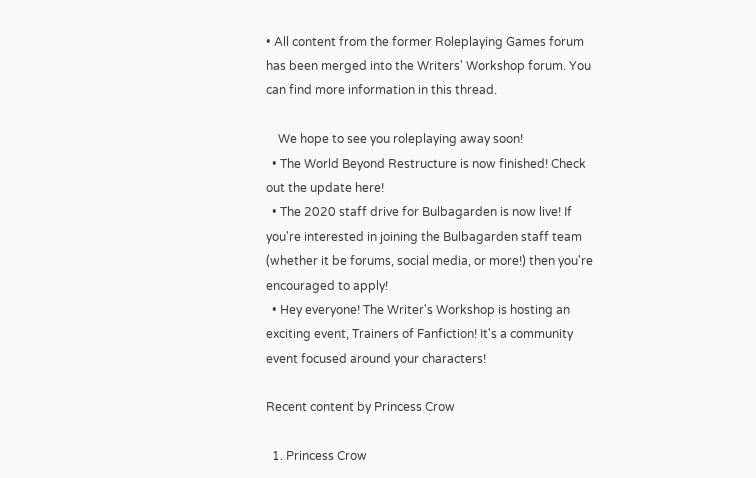• All content from the former Roleplaying Games forum has been merged into the Writers' Workshop forum. You can find more information in this thread.

    We hope to see you roleplaying away soon!
  • The World Beyond Restructure is now finished! Check out the update here!
  • The 2020 staff drive for Bulbagarden is now live! If you're interested in joining the Bulbagarden staff team (whether it be forums, social media, or more!) then you're encouraged to apply!
  • Hey everyone! The Writer's Workshop is hosting an exciting event, Trainers of Fanfiction! It's a community event focused around your characters!

Recent content by Princess Crow

  1. Princess Crow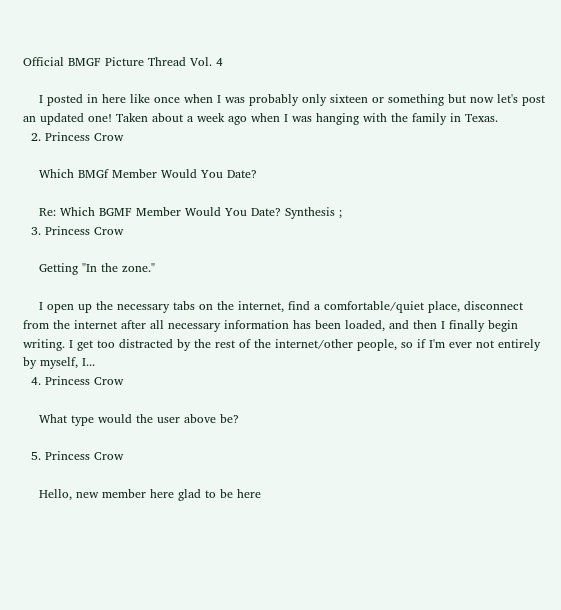Official BMGF Picture Thread Vol. 4

    I posted in here like once when I was probably only sixteen or something but now let's post an updated one! Taken about a week ago when I was hanging with the family in Texas.
  2. Princess Crow

    Which BMGf Member Would You Date?

    Re: Which BGMF Member Would You Date? Synthesis ;
  3. Princess Crow

    Getting "In the zone."

    I open up the necessary tabs on the internet, find a comfortable/quiet place, disconnect from the internet after all necessary information has been loaded, and then I finally begin writing. I get too distracted by the rest of the internet/other people, so if I'm ever not entirely by myself, I...
  4. Princess Crow

    What type would the user above be?

  5. Princess Crow

    Hello, new member here glad to be here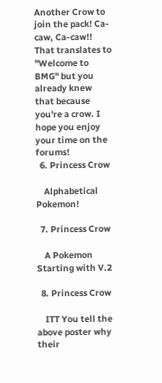Another Crow to join the pack! Ca-caw, Ca-caw!! That translates to "Welcome to BMG" but you already knew that because you're a crow. I hope you enjoy your time on the forums!
  6. Princess Crow

    Alphabetical Pokemon!

  7. Princess Crow

    A Pokemon Starting with V.2

  8. Princess Crow

    ITT You tell the above poster why their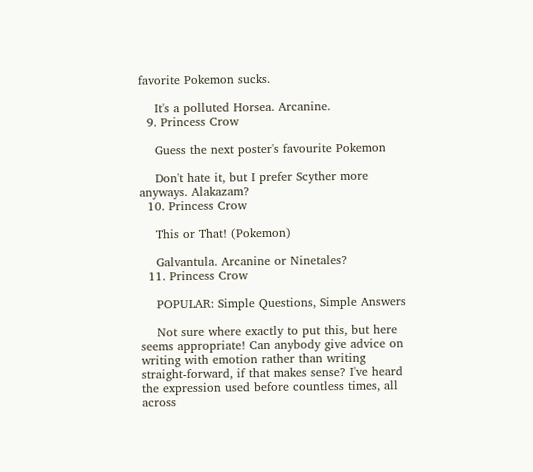favorite Pokemon sucks.

    It's a polluted Horsea. Arcanine.
  9. Princess Crow

    Guess the next poster's favourite Pokemon

    Don't hate it, but I prefer Scyther more anyways. Alakazam?
  10. Princess Crow

    This or That! (Pokemon)

    Galvantula. Arcanine or Ninetales?
  11. Princess Crow

    POPULAR: Simple Questions, Simple Answers

    Not sure where exactly to put this, but here seems appropriate! Can anybody give advice on writing with emotion rather than writing straight-forward, if that makes sense? I've heard the expression used before countless times, all across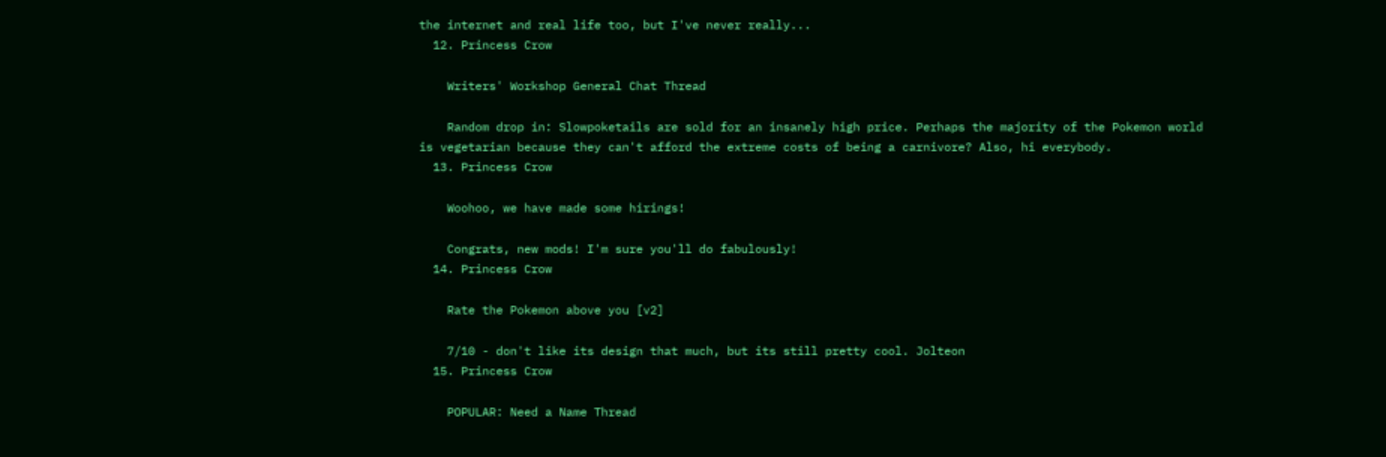the internet and real life too, but I've never really...
  12. Princess Crow

    Writers' Workshop General Chat Thread

    Random drop in: Slowpoketails are sold for an insanely high price. Perhaps the majority of the Pokemon world is vegetarian because they can't afford the extreme costs of being a carnivore? Also, hi everybody.
  13. Princess Crow

    Woohoo, we have made some hirings!

    Congrats, new mods! I'm sure you'll do fabulously!
  14. Princess Crow

    Rate the Pokemon above you [v2]

    7/10 - don't like its design that much, but its still pretty cool. Jolteon
  15. Princess Crow

    POPULAR: Need a Name Thread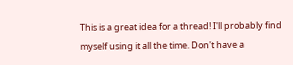This is a great idea for a thread! I'll probably find myself using it all the time. Don't have a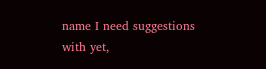name I need suggestions with yet,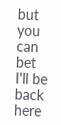but you can bet I'll be back here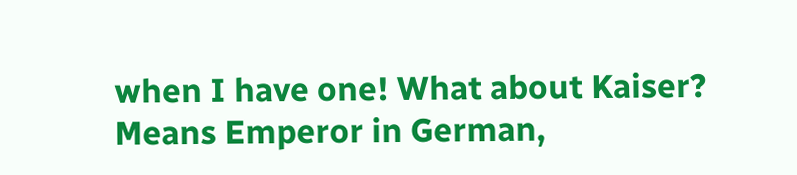when I have one! What about Kaiser? Means Emperor in German,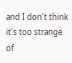and I don't think it's too strange of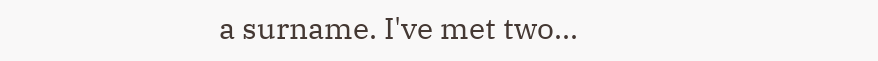a surname. I've met two...